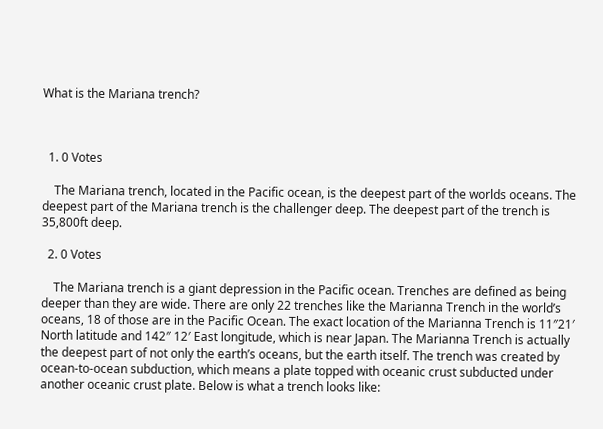What is the Mariana trench?



  1. 0 Votes

    The Mariana trench, located in the Pacific ocean, is the deepest part of the worlds oceans. The deepest part of the Mariana trench is the challenger deep. The deepest part of the trench is 35,800ft deep.

  2. 0 Votes

    The Mariana trench is a giant depression in the Pacific ocean. Trenches are defined as being deeper than they are wide. There are only 22 trenches like the Marianna Trench in the world’s oceans, 18 of those are in the Pacific Ocean. The exact location of the Marianna Trench is 11″21′ North latitude and 142″ 12′ East longitude, which is near Japan. The Marianna Trench is actually the deepest part of not only the earth’s oceans, but the earth itself. The trench was created by ocean-to-ocean subduction, which means a plate topped with oceanic crust subducted under another oceanic crust plate. Below is what a trench looks like: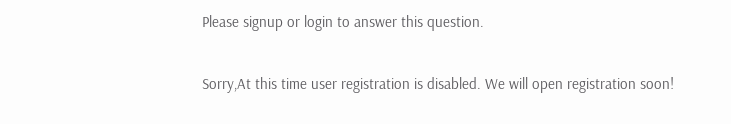Please signup or login to answer this question.

Sorry,At this time user registration is disabled. We will open registration soon!